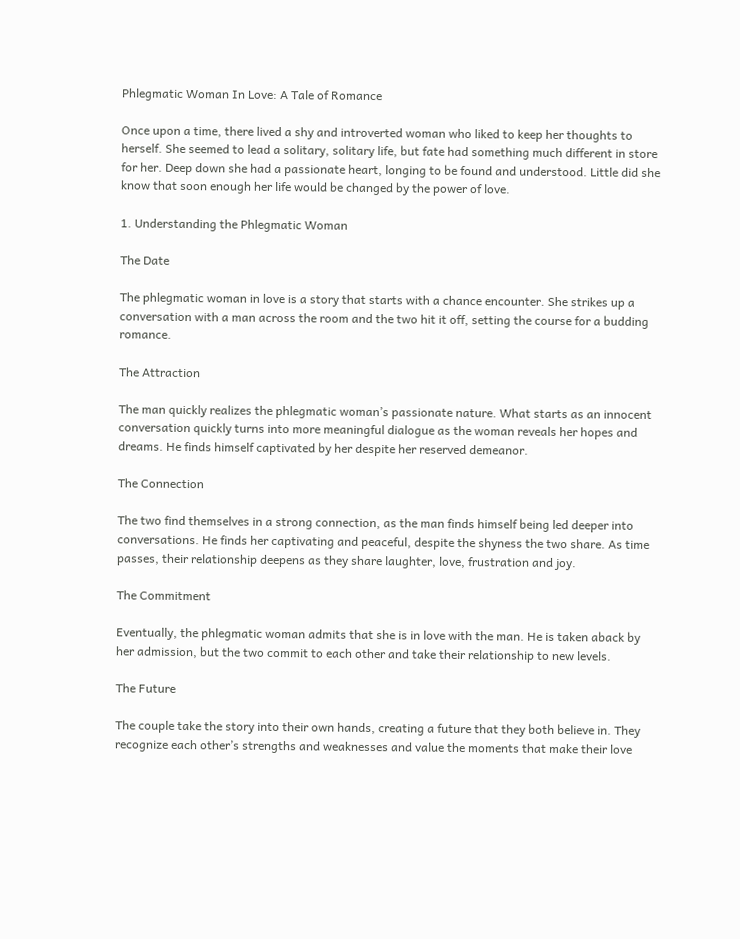Phlegmatic Woman In Love: A Tale of Romance

Once upon a time, there lived a shy and introverted woman who liked to keep her thoughts to herself. She seemed to lead a solitary, solitary life, but fate had something much different in store for her. Deep down she had a passionate heart, longing to be found and understood. Little did she know that soon enough her life would be changed by the power of love.

1. Understanding the Phlegmatic Woman

The Date

The phlegmatic woman in love is a story that starts with a chance encounter. She strikes up a conversation with a man across the room and the two hit it off, setting the course for a budding romance.

The Attraction

The man quickly realizes the phlegmatic woman’s passionate nature. What starts as an innocent conversation quickly turns into more meaningful dialogue as the woman reveals her hopes and dreams. He finds himself captivated by her despite her reserved demeanor.

The Connection

The two find themselves in a strong connection, as the man finds himself being led deeper into conversations. He finds her captivating and peaceful, despite the shyness the two share. As time passes, their relationship deepens as they share laughter, love, frustration and joy.

The Commitment

Eventually, the phlegmatic woman admits that she is in love with the man. He is taken aback by her admission, but the two commit to each other and take their relationship to new levels.

The Future

The couple take the story into their own hands, creating a future that they both believe in. They recognize each other’s strengths and weaknesses and value the moments that make their love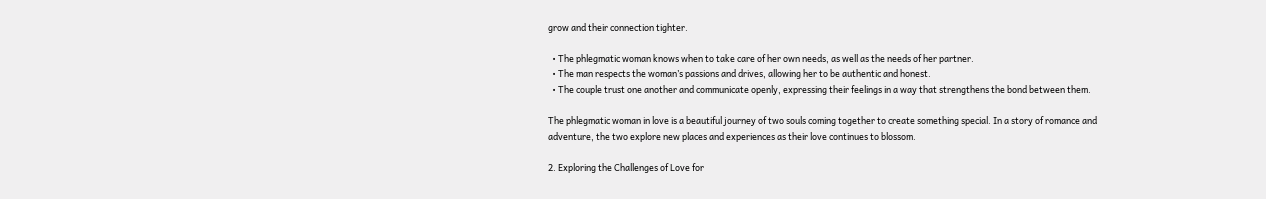grow and their connection tighter.

  • The phlegmatic woman knows when to take care of her own needs, as well as the needs of her partner.
  • The man respects the woman’s passions and drives, allowing her to be authentic and honest.
  • The couple trust one another and communicate openly, expressing their feelings in a way that strengthens the bond between them.

The phlegmatic woman in love is a beautiful journey of two souls coming together to create something special. In a story of romance and adventure, the two explore new places and experiences as their love continues to blossom.

2. Exploring the Challenges of Love for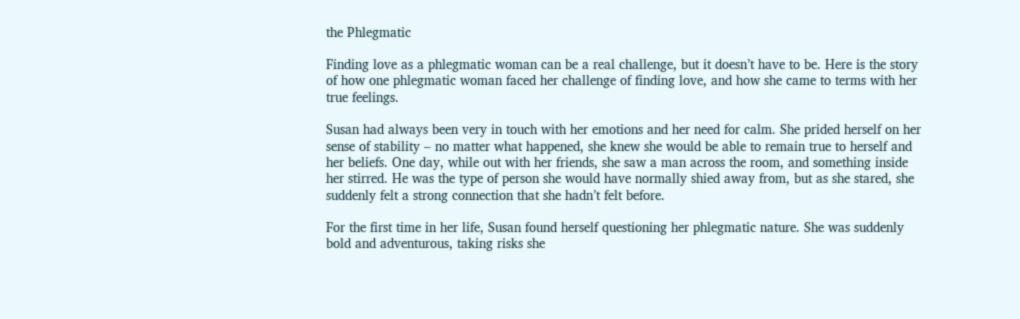the Phlegmatic

Finding love as a phlegmatic woman can be a real challenge, but it doesn’t have to be. Here is the story of how one phlegmatic woman faced her challenge of finding love, and how she came to terms with her true feelings.

Susan had always been very in touch with her emotions and her need for calm. She prided herself on her sense of stability – no matter what happened, she knew she would be able to remain true to herself and her beliefs. One day, while out with her friends, she saw a man across the room, and something inside her stirred. He was the type of person she would have normally shied away from, but as she stared, she suddenly felt a strong connection that she hadn’t felt before.

For the first time in her life, Susan found herself questioning her phlegmatic nature. She was suddenly bold and adventurous, taking risks she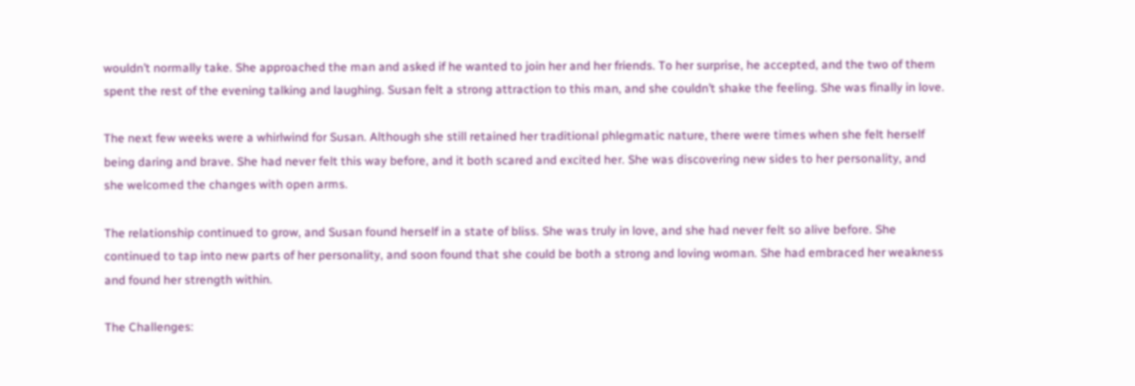wouldn’t normally take. She approached the man and asked if he wanted to join her and her friends. To her surprise, he accepted, and the two of them spent the rest of the evening talking and laughing. Susan felt a strong attraction to this man, and she couldn’t shake the feeling. She was finally in love.

The next few weeks were a whirlwind for Susan. Although she still retained her traditional phlegmatic nature, there were times when she felt herself being daring and brave. She had never felt this way before, and it both scared and excited her. She was discovering new sides to her personality, and she welcomed the changes with open arms.

The relationship continued to grow, and Susan found herself in a state of bliss. She was truly in love, and she had never felt so alive before. She continued to tap into new parts of her personality, and soon found that she could be both a strong and loving woman. She had embraced her weakness and found her strength within.

The Challenges: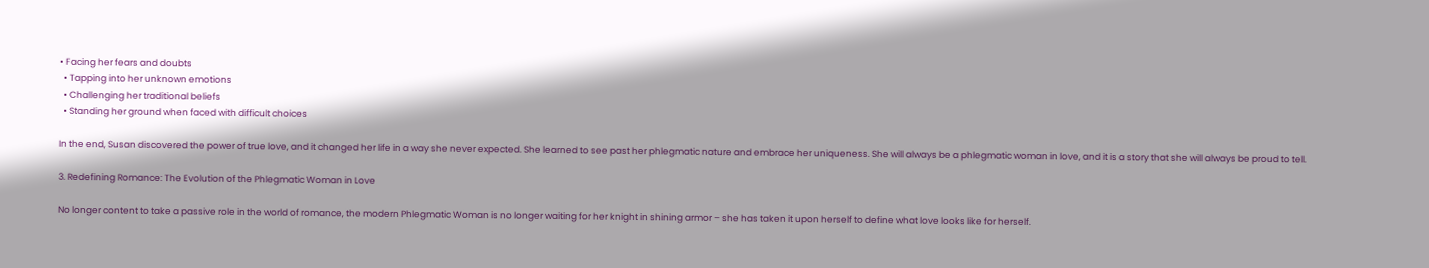• Facing her fears and doubts
  • Tapping into her unknown emotions
  • Challenging her traditional beliefs
  • Standing her ground when faced with difficult choices

In the end, Susan discovered the power of true love, and it changed her life in a way she never expected. She learned to see past her phlegmatic nature and embrace her uniqueness. She will always be a phlegmatic woman in love, and it is a story that she will always be proud to tell.

3. Redefining Romance: The Evolution of the Phlegmatic Woman in Love

No longer content to take a passive role in the world of romance, the modern Phlegmatic Woman is no longer waiting for her knight in shining armor – she has taken it upon herself to define what love looks like for herself.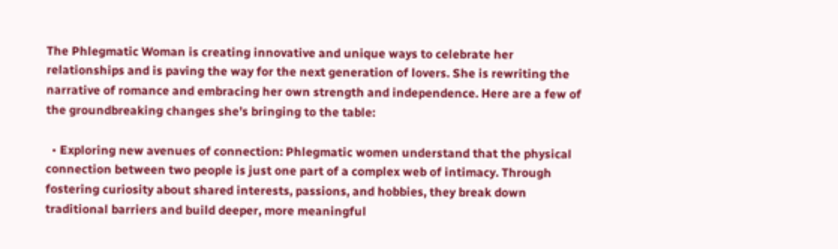The Phlegmatic Woman is creating innovative and unique ways to celebrate her relationships and is paving the way for the next generation of lovers. She is rewriting the narrative of romance and embracing her own strength and independence. Here are a few of the groundbreaking changes she’s bringing to the table:

  • Exploring new avenues of connection: Phlegmatic women understand that the physical connection between two people is just one part of a complex web of intimacy. Through fostering curiosity about shared interests, passions, and hobbies, they break down traditional barriers and build deeper, more meaningful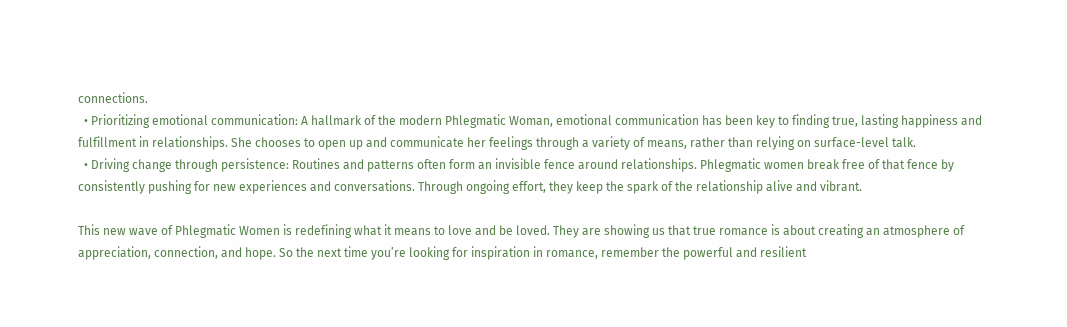connections.
  • Prioritizing emotional communication: A hallmark of the modern Phlegmatic Woman, emotional communication has been key to finding true, lasting happiness and fulfillment in relationships. She chooses to open up and communicate her feelings through a variety of means, rather than relying on surface-level talk.
  • Driving change through persistence: Routines and patterns often form an invisible fence around relationships. Phlegmatic women break free of that fence by consistently pushing for new experiences and conversations. Through ongoing effort, they keep the spark of the relationship alive and vibrant.

This new wave of Phlegmatic Women is redefining what it means to love and be loved. They are showing us that true romance is about creating an atmosphere of appreciation, connection, and hope. So the next time you’re looking for inspiration in romance, remember the powerful and resilient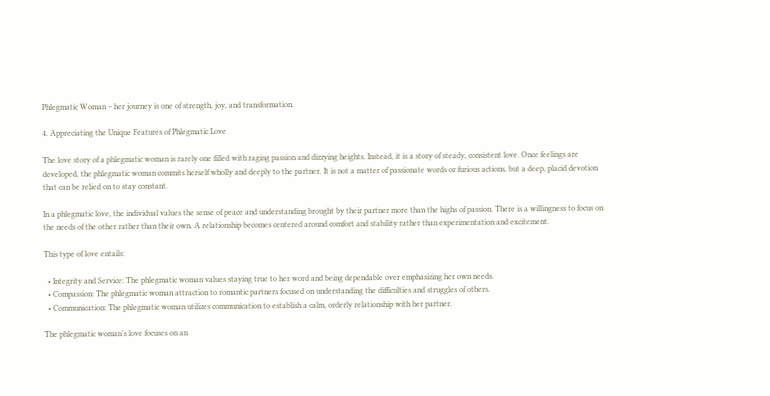Phlegmatic Woman – her journey is one of strength, joy, and transformation.

4. Appreciating the Unique Features of Phlegmatic Love

The love story of a phlegmatic woman is rarely one filled with raging passion and dizzying heights. Instead, it is a story of steady, consistent love. Once feelings are developed, the phlegmatic woman commits herself wholly and deeply to the partner. It is not a matter of passionate words or furious actions, but a deep, placid devotion that can be relied on to stay constant.

In a phlegmatic love, the individual values the sense of peace and understanding brought by their partner more than the highs of passion. There is a willingness to focus on the needs of the other rather than their own. A relationship becomes centered around comfort and stability rather than experimentation and excitement.

This type of love entails:

  • Integrity and Service: The phlegmatic woman values staying true to her word and being dependable over emphasizing her own needs.
  • Compassion: The phlegmatic woman attraction to romantic partners focused on understanding the difficulties and struggles of others.
  • Communication: The phlegmatic woman utilizes communication to establish a calm, orderly relationship with her partner.

The phlegmatic woman’s love focuses on an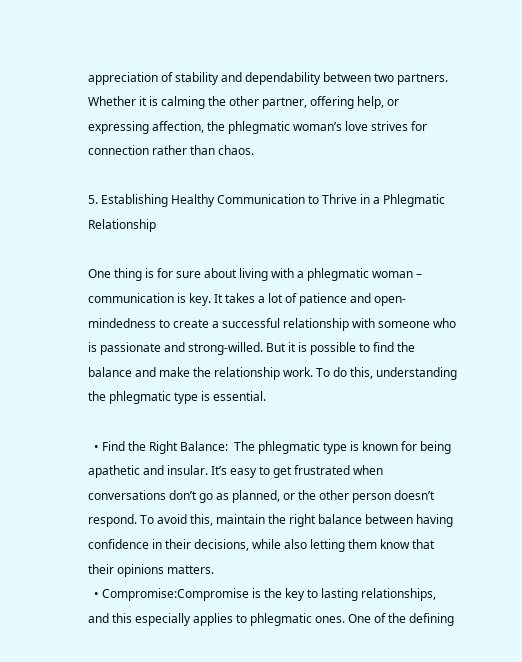appreciation of stability and dependability between two partners. Whether it is calming the other partner, offering help, or expressing affection, the phlegmatic woman’s love strives for connection rather than chaos.

5. Establishing Healthy Communication to Thrive in a Phlegmatic Relationship

One thing is for sure about living with a phlegmatic woman – communication is key. It takes a lot of patience and open-mindedness to create a successful relationship with someone who is passionate and strong-willed. But it is possible to find the balance and make the relationship work. To do this, understanding the phlegmatic type is essential.

  • Find the Right Balance:  The phlegmatic type is known for being apathetic and insular. It’s easy to get frustrated when conversations don’t go as planned, or the other person doesn’t respond. To avoid this, maintain the right balance between having confidence in their decisions, while also letting them know that their opinions matters.
  • Compromise:Compromise is the key to lasting relationships, and this especially applies to phlegmatic ones. One of the defining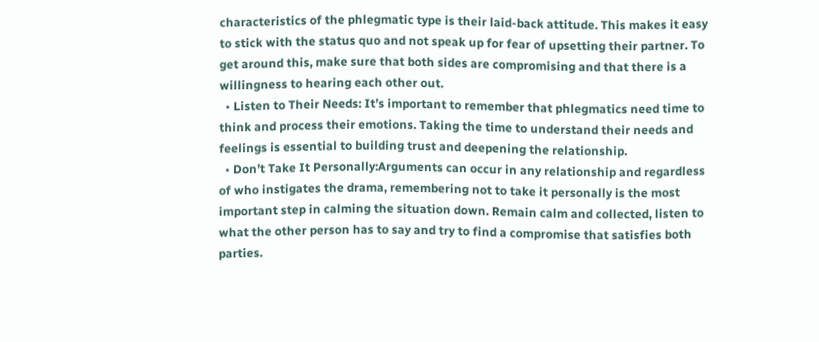characteristics of the phlegmatic type is their laid-back attitude. This makes it easy to stick with the status quo and not speak up for fear of upsetting their partner. To get around this, make sure that both sides are compromising and that there is a willingness to hearing each other out.
  • Listen to Their Needs: It’s important to remember that phlegmatics need time to think and process their emotions. Taking the time to understand their needs and feelings is essential to building trust and deepening the relationship.
  • Don’t Take It Personally:Arguments can occur in any relationship and regardless of who instigates the drama, remembering not to take it personally is the most important step in calming the situation down. Remain calm and collected, listen to what the other person has to say and try to find a compromise that satisfies both parties.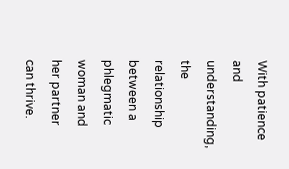With patience and understanding, the relationship between a phlegmatic woman and her partner can thrive.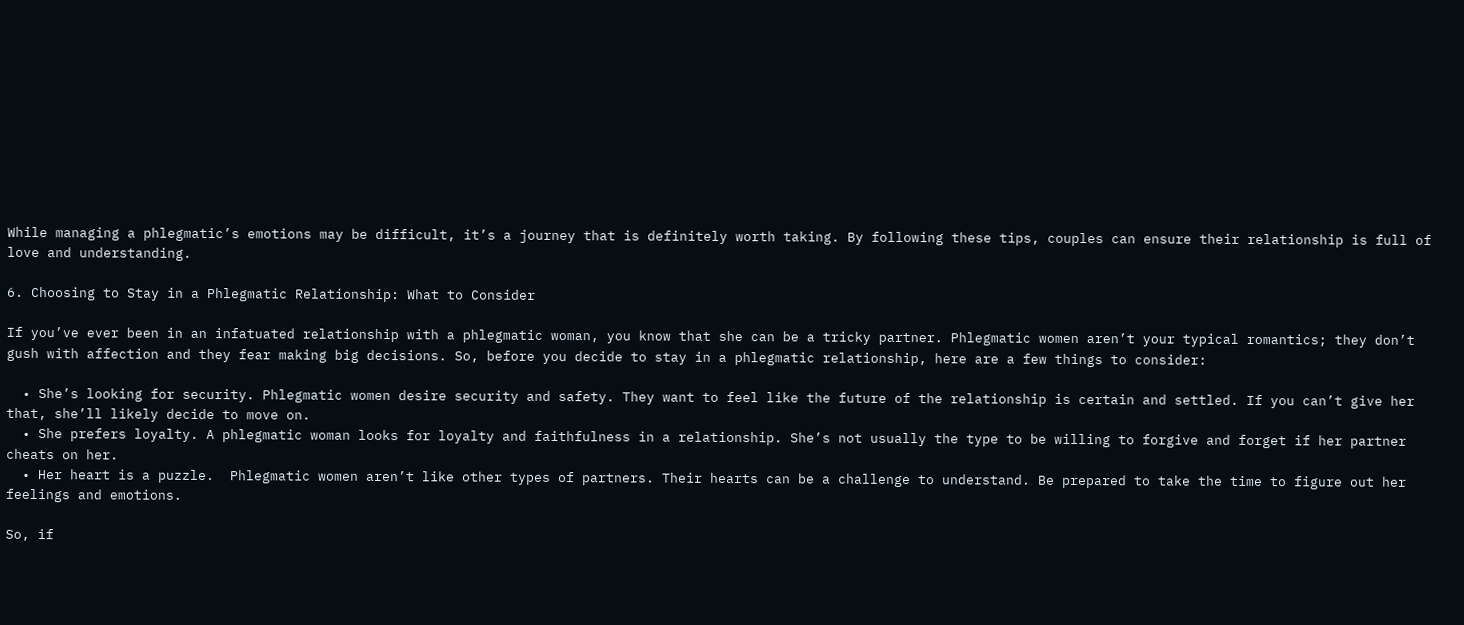While managing a phlegmatic’s emotions may be difficult, it’s a journey that is definitely worth taking. By following these tips, couples can ensure their relationship is full of love and understanding.

6. Choosing to Stay in a Phlegmatic Relationship: What to Consider

If you’ve ever been in an infatuated relationship with a phlegmatic woman, you know that she can be a tricky partner. Phlegmatic women aren’t your typical romantics; they don’t gush with affection and they fear making big decisions. So, before you decide to stay in a phlegmatic relationship, here are a few things to consider:

  • She’s looking for security. Phlegmatic women desire security and safety. They want to feel like the future of the relationship is certain and settled. If you can’t give her that, she’ll likely decide to move on.
  • She prefers loyalty. A phlegmatic woman looks for loyalty and faithfulness in a relationship. She’s not usually the type to be willing to forgive and forget if her partner cheats on her.
  • Her heart is a puzzle.  Phlegmatic women aren’t like other types of partners. Their hearts can be a challenge to understand. Be prepared to take the time to figure out her feelings and emotions.

So, if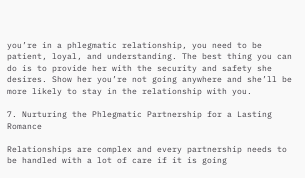you’re in a phlegmatic relationship, you need to be patient, loyal, and understanding. The best thing you can do is to provide her with the security and safety she desires. Show her you’re not going anywhere and she’ll be more likely to stay in the relationship with you.

7. Nurturing the Phlegmatic Partnership for a Lasting Romance

Relationships are complex and every partnership needs to be handled with a lot of care if it is going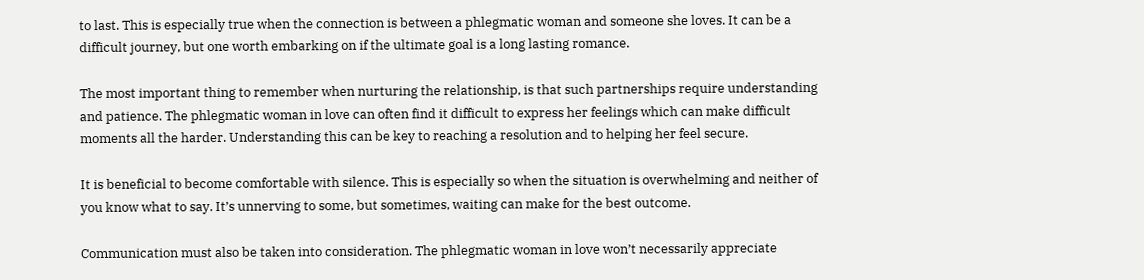to last. This is especially true when the connection is between a phlegmatic woman and someone she loves. It can be a difficult journey, but one worth embarking on if the ultimate goal is a long lasting romance.

The most important thing to remember when nurturing the relationship, is that such partnerships require understanding and patience. The phlegmatic woman in love can often find it difficult to express her feelings which can make difficult moments all the harder. Understanding this can be key to reaching a resolution and to helping her feel secure.

It is beneficial to become comfortable with silence. This is especially so when the situation is overwhelming and neither of you know what to say. It’s unnerving to some, but sometimes, waiting can make for the best outcome.

Communication must also be taken into consideration. The phlegmatic woman in love won’t necessarily appreciate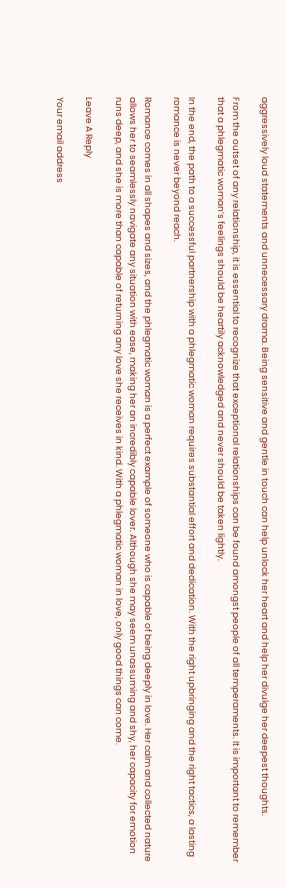aggressively loud statements and unnecessary drama. Being sensitive and gentle in touch can help unlock her heart and help her divulge her deepest thoughts.

From the outset of any relationship, it is essential to recognize that exceptional relationships can be found amongst people of all temperaments. It is important to remember that a phlegmatic woman’s feelings should be heartily acknowledged and never should be taken lightly.

In the end, the path to a successful partnership with a phlegmatic woman requires substantial effort and dedication. With the right upbringing and the right tactics, a lasting romance is never beyond reach.

Romance comes in all shapes and sizes, and the phlegmatic woman is a perfect example of someone who is capable of being deeply in love. Her calm and collected nature allows her to seamlessly navigate any situation with ease, making her an incredibly capable lover. Although she may seem unassuming and shy, her capacity for emotion runs deep, and she is more than capable of returning any love she receives in kind. With a phlegmatic woman in love, only good things can come.

Leave A Reply

Your email address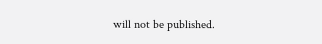will not be published.